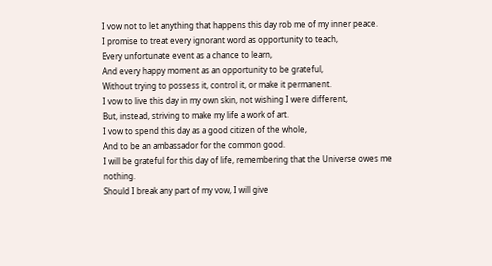I vow not to let anything that happens this day rob me of my inner peace.
I promise to treat every ignorant word as opportunity to teach,
Every unfortunate event as a chance to learn,
And every happy moment as an opportunity to be grateful,
Without trying to possess it, control it, or make it permanent.
I vow to live this day in my own skin, not wishing I were different,
But, instead, striving to make my life a work of art.
I vow to spend this day as a good citizen of the whole,
And to be an ambassador for the common good.
I will be grateful for this day of life, remembering that the Universe owes me nothing.
Should I break any part of my vow, I will give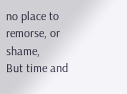no place to remorse, or shame,
But time and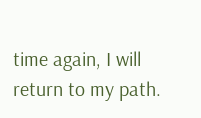time again, I will return to my path.